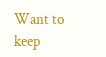Want to keep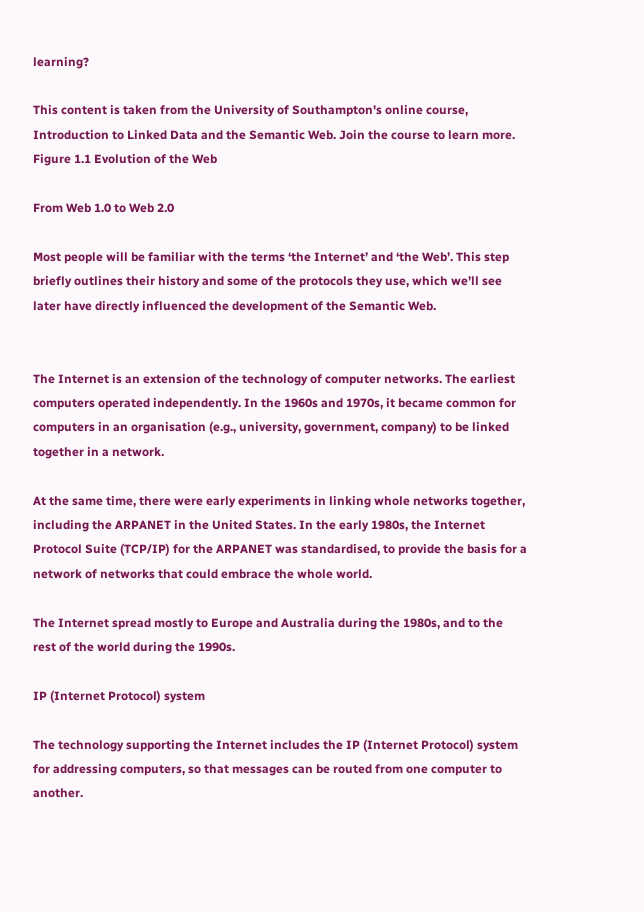learning?

This content is taken from the University of Southampton's online course, Introduction to Linked Data and the Semantic Web. Join the course to learn more.
Figure 1.1 Evolution of the Web

From Web 1.0 to Web 2.0

Most people will be familiar with the terms ‘the Internet’ and ‘the Web’. This step briefly outlines their history and some of the protocols they use, which we’ll see later have directly influenced the development of the Semantic Web.


The Internet is an extension of the technology of computer networks. The earliest computers operated independently. In the 1960s and 1970s, it became common for computers in an organisation (e.g., university, government, company) to be linked together in a network.

At the same time, there were early experiments in linking whole networks together, including the ARPANET in the United States. In the early 1980s, the Internet Protocol Suite (TCP/IP) for the ARPANET was standardised, to provide the basis for a network of networks that could embrace the whole world.

The Internet spread mostly to Europe and Australia during the 1980s, and to the rest of the world during the 1990s.

IP (Internet Protocol) system

The technology supporting the Internet includes the IP (Internet Protocol) system for addressing computers, so that messages can be routed from one computer to another.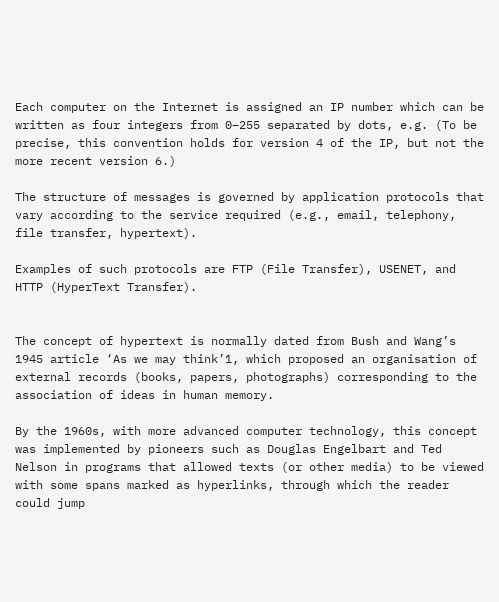Each computer on the Internet is assigned an IP number which can be written as four integers from 0–255 separated by dots, e.g. (To be precise, this convention holds for version 4 of the IP, but not the more recent version 6.)

The structure of messages is governed by application protocols that vary according to the service required (e.g., email, telephony, file transfer, hypertext).

Examples of such protocols are FTP (File Transfer), USENET, and HTTP (HyperText Transfer).


The concept of hypertext is normally dated from Bush and Wang’s 1945 article ‘As we may think’1, which proposed an organisation of external records (books, papers, photographs) corresponding to the association of ideas in human memory.

By the 1960s, with more advanced computer technology, this concept was implemented by pioneers such as Douglas Engelbart and Ted Nelson in programs that allowed texts (or other media) to be viewed with some spans marked as hyperlinks, through which the reader could jump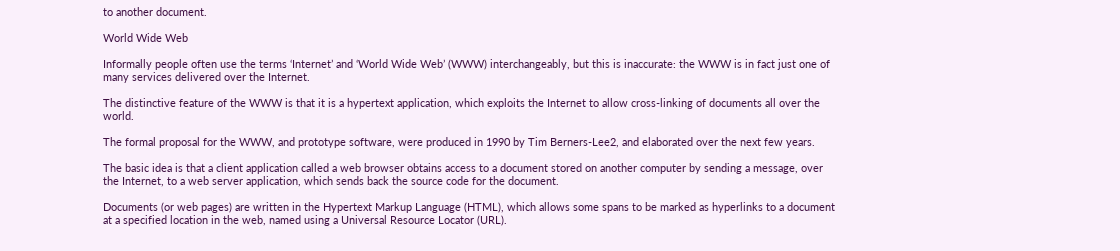to another document.

World Wide Web

Informally people often use the terms ‘Internet’ and ‘World Wide Web’ (WWW) interchangeably, but this is inaccurate: the WWW is in fact just one of many services delivered over the Internet.

The distinctive feature of the WWW is that it is a hypertext application, which exploits the Internet to allow cross-linking of documents all over the world.

The formal proposal for the WWW, and prototype software, were produced in 1990 by Tim Berners-Lee2, and elaborated over the next few years.

The basic idea is that a client application called a web browser obtains access to a document stored on another computer by sending a message, over the Internet, to a web server application, which sends back the source code for the document.

Documents (or web pages) are written in the Hypertext Markup Language (HTML), which allows some spans to be marked as hyperlinks to a document at a specified location in the web, named using a Universal Resource Locator (URL).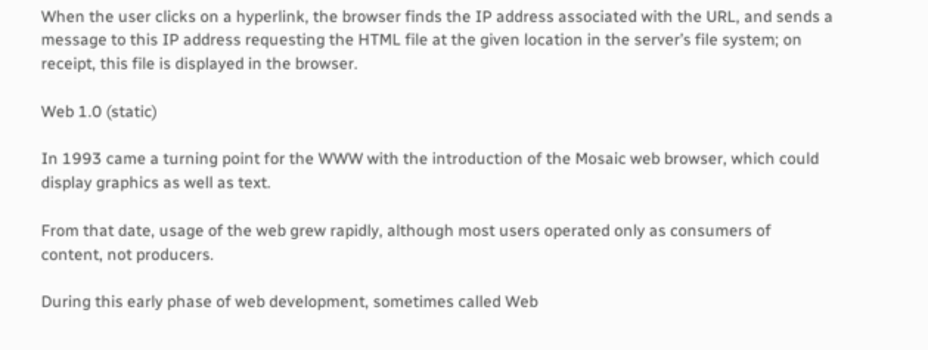When the user clicks on a hyperlink, the browser finds the IP address associated with the URL, and sends a message to this IP address requesting the HTML file at the given location in the server’s file system; on receipt, this file is displayed in the browser.

Web 1.0 (static)

In 1993 came a turning point for the WWW with the introduction of the Mosaic web browser, which could display graphics as well as text.

From that date, usage of the web grew rapidly, although most users operated only as consumers of content, not producers.

During this early phase of web development, sometimes called Web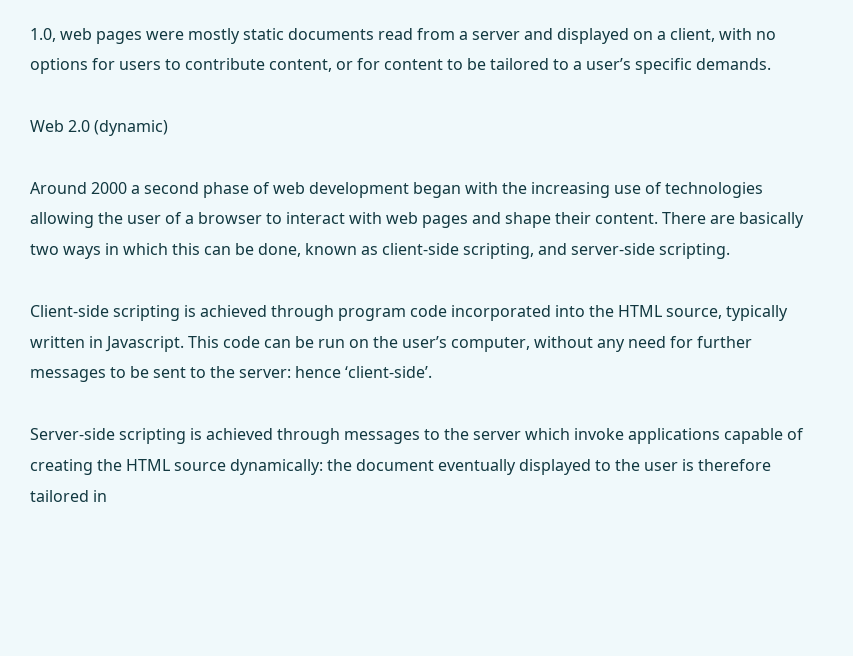1.0, web pages were mostly static documents read from a server and displayed on a client, with no options for users to contribute content, or for content to be tailored to a user’s specific demands.

Web 2.0 (dynamic)

Around 2000 a second phase of web development began with the increasing use of technologies allowing the user of a browser to interact with web pages and shape their content. There are basically two ways in which this can be done, known as client-side scripting, and server-side scripting.

Client-side scripting is achieved through program code incorporated into the HTML source, typically written in Javascript. This code can be run on the user’s computer, without any need for further messages to be sent to the server: hence ‘client-side’.

Server-side scripting is achieved through messages to the server which invoke applications capable of creating the HTML source dynamically: the document eventually displayed to the user is therefore tailored in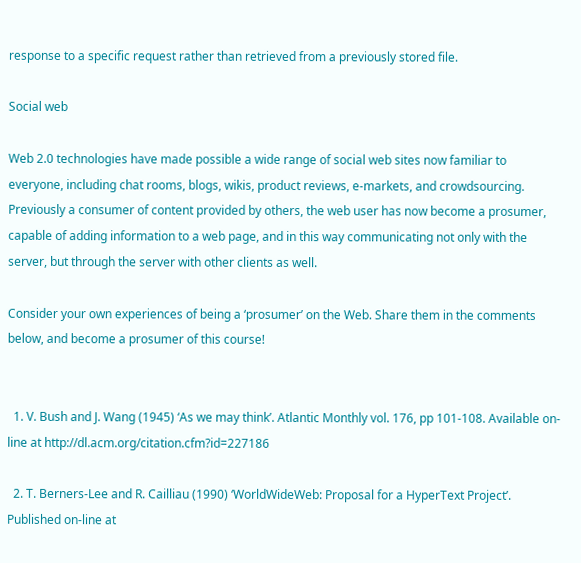response to a specific request rather than retrieved from a previously stored file.

Social web

Web 2.0 technologies have made possible a wide range of social web sites now familiar to everyone, including chat rooms, blogs, wikis, product reviews, e-markets, and crowdsourcing. Previously a consumer of content provided by others, the web user has now become a prosumer, capable of adding information to a web page, and in this way communicating not only with the server, but through the server with other clients as well.

Consider your own experiences of being a ‘prosumer’ on the Web. Share them in the comments below, and become a prosumer of this course!


  1. V. Bush and J. Wang (1945) ‘As we may think’. Atlantic Monthly vol. 176, pp 101-108. Available on-line at http://dl.acm.org/citation.cfm?id=227186

  2. T. Berners-Lee and R. Cailliau (1990) ‘WorldWideWeb: Proposal for a HyperText Project’. Published on-line at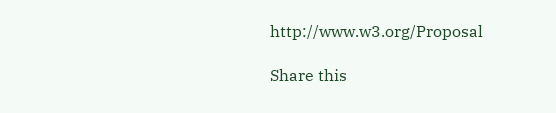http://www.w3.org/Proposal

Share this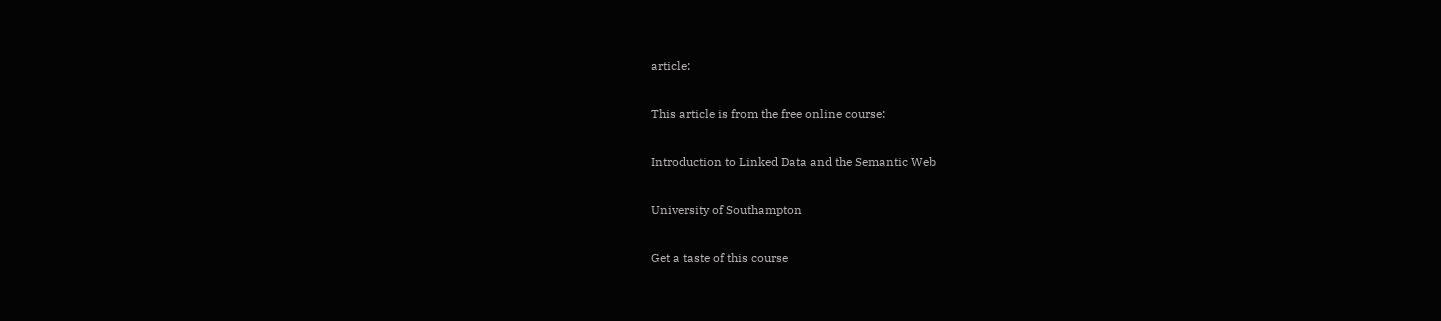article:

This article is from the free online course:

Introduction to Linked Data and the Semantic Web

University of Southampton

Get a taste of this course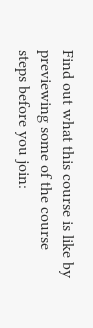Find out what this course is like by previewing some of the course steps before you join: